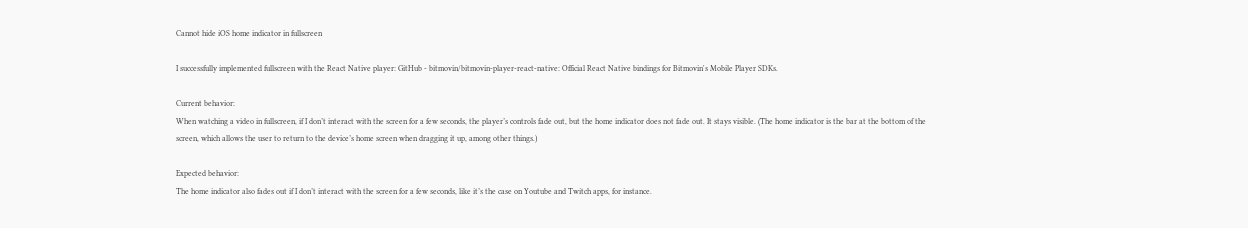Cannot hide iOS home indicator in fullscreen

I successfully implemented fullscreen with the React Native player: GitHub - bitmovin/bitmovin-player-react-native: Official React Native bindings for Bitmovin's Mobile Player SDKs.

Current behavior:
When watching a video in fullscreen, if I don’t interact with the screen for a few seconds, the player’s controls fade out, but the home indicator does not fade out. It stays visible. (The home indicator is the bar at the bottom of the screen, which allows the user to return to the device’s home screen when dragging it up, among other things.)

Expected behavior:
The home indicator also fades out if I don’t interact with the screen for a few seconds, like it’s the case on Youtube and Twitch apps, for instance.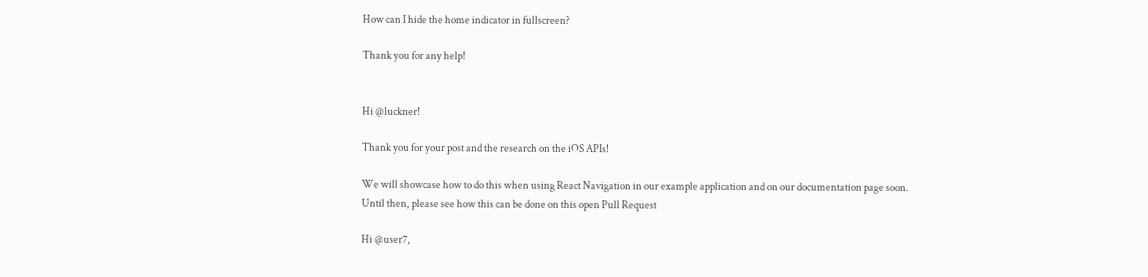How can I hide the home indicator in fullscreen?

Thank you for any help!


Hi @luckner!

Thank you for your post and the research on the iOS APIs!

We will showcase how to do this when using React Navigation in our example application and on our documentation page soon.
Until then, please see how this can be done on this open Pull Request

Hi @user7,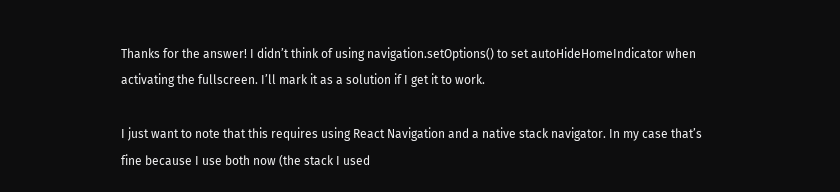Thanks for the answer! I didn’t think of using navigation.setOptions() to set autoHideHomeIndicator when activating the fullscreen. I’ll mark it as a solution if I get it to work.

I just want to note that this requires using React Navigation and a native stack navigator. In my case that’s fine because I use both now (the stack I used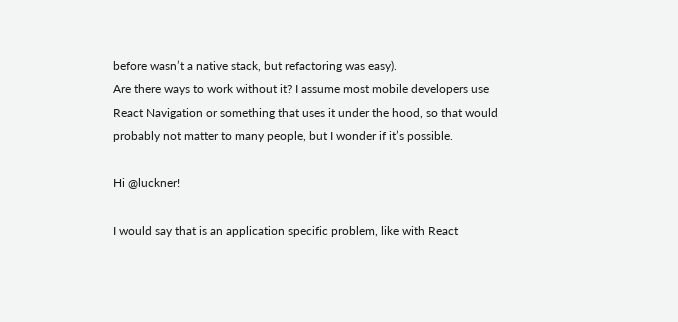before wasn’t a native stack, but refactoring was easy).
Are there ways to work without it? I assume most mobile developers use React Navigation or something that uses it under the hood, so that would probably not matter to many people, but I wonder if it’s possible.

Hi @luckner!

I would say that is an application specific problem, like with React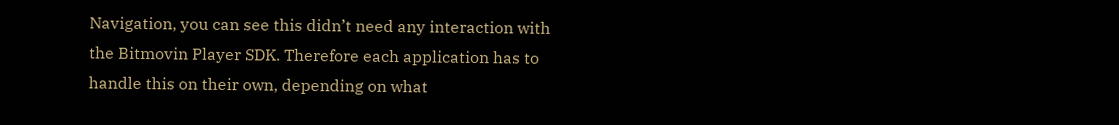Navigation, you can see this didn’t need any interaction with the Bitmovin Player SDK. Therefore each application has to handle this on their own, depending on what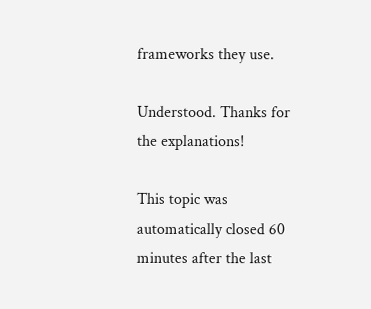frameworks they use.

Understood. Thanks for the explanations!

This topic was automatically closed 60 minutes after the last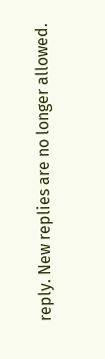reply. New replies are no longer allowed.